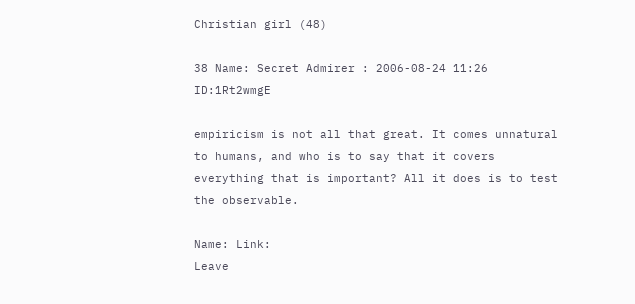Christian girl (48)

38 Name: Secret Admirer : 2006-08-24 11:26 ID:1Rt2wmgE

empiricism is not all that great. It comes unnatural to humans, and who is to say that it covers everything that is important? All it does is to test the observable.

Name: Link:
Leave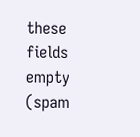these fields empty (spam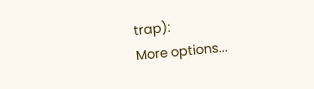trap):
More options...